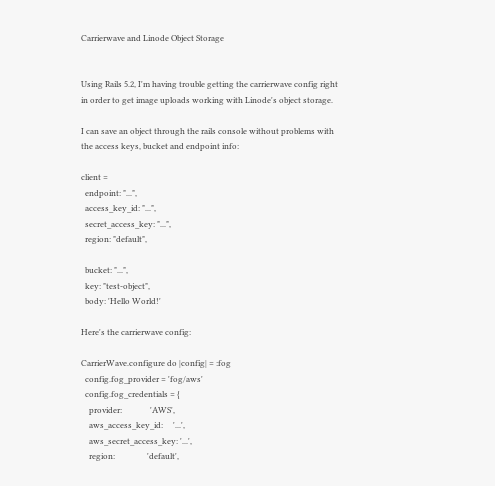Carrierwave and Linode Object Storage


Using Rails 5.2, I'm having trouble getting the carrierwave config right in order to get image uploads working with Linode's object storage.

I can save an object through the rails console without problems with the access keys, bucket and endpoint info:

client =
  endpoint: "...",
  access_key_id: "...",
  secret_access_key: "...",
  region: "default",

  bucket: "...",
  key: "test-object",
  body: 'Hello World!'

Here's the carrierwave config:

CarrierWave.configure do |config| = :fog
  config.fog_provider = 'fog/aws'
  config.fog_credentials = {
    provider:              'AWS',
    aws_access_key_id:     '...',
    aws_secret_access_key: '...',
    region:                'default',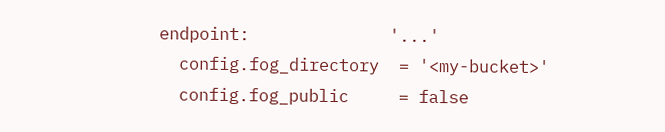endpoint:              '...'
  config.fog_directory  = '<my-bucket>'
  config.fog_public     = false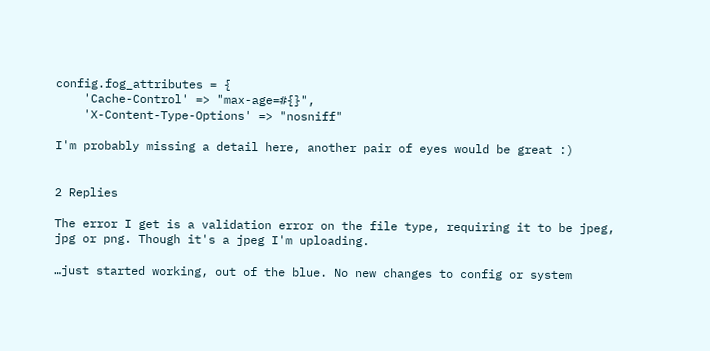config.fog_attributes = {
    'Cache-Control' => "max-age=#{}",
    'X-Content-Type-Options' => "nosniff"

I'm probably missing a detail here, another pair of eyes would be great :)


2 Replies

The error I get is a validation error on the file type, requiring it to be jpeg, jpg or png. Though it's a jpeg I'm uploading.

…just started working, out of the blue. No new changes to config or system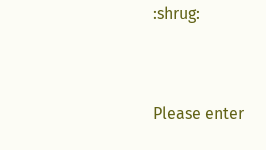:shrug:


Please enter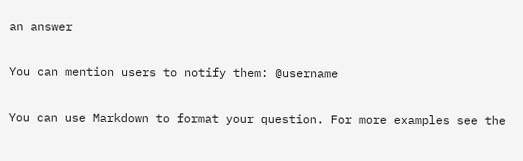an answer

You can mention users to notify them: @username

You can use Markdown to format your question. For more examples see the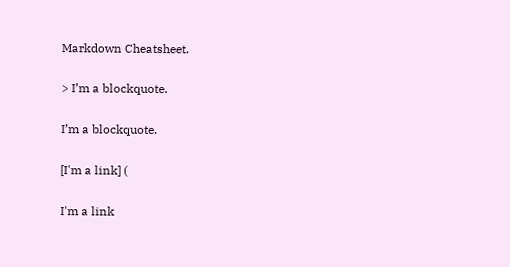Markdown Cheatsheet.

> I’m a blockquote.

I’m a blockquote.

[I'm a link] (

I'm a link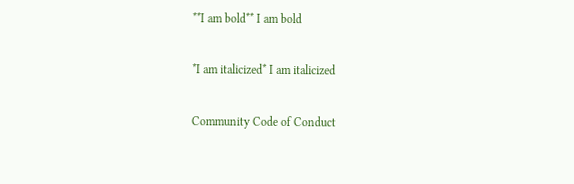**I am bold** I am bold

*I am italicized* I am italicized

Community Code of Conduct